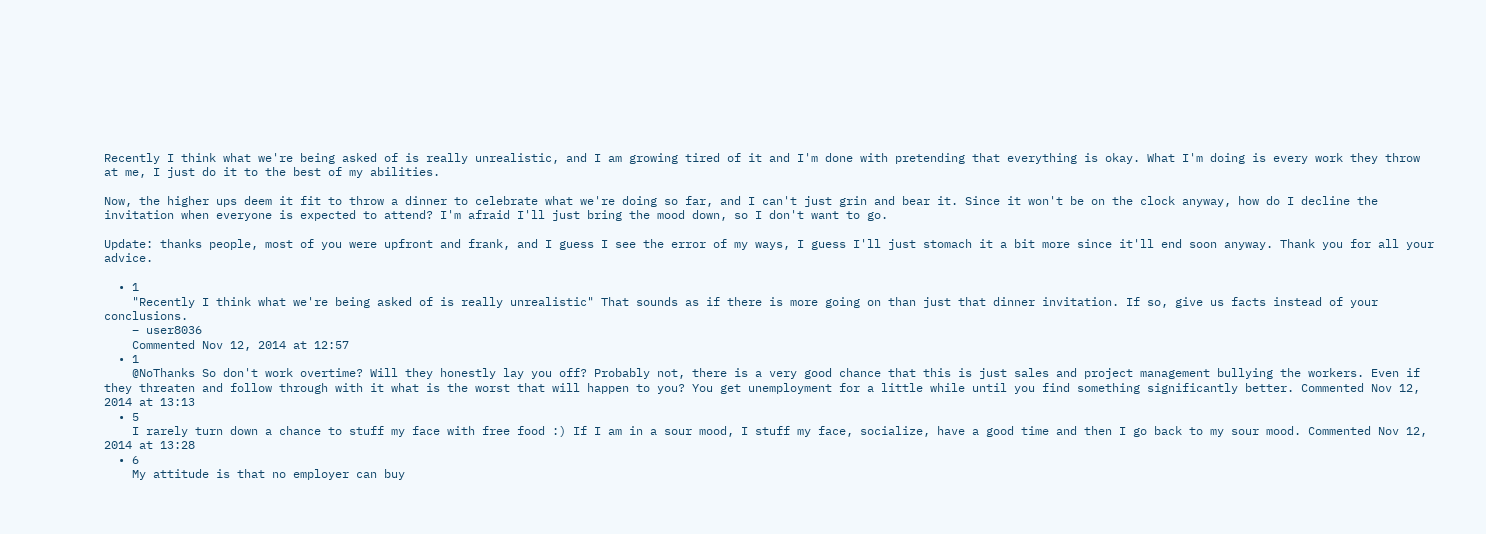Recently I think what we're being asked of is really unrealistic, and I am growing tired of it and I'm done with pretending that everything is okay. What I'm doing is every work they throw at me, I just do it to the best of my abilities.

Now, the higher ups deem it fit to throw a dinner to celebrate what we're doing so far, and I can't just grin and bear it. Since it won't be on the clock anyway, how do I decline the invitation when everyone is expected to attend? I'm afraid I'll just bring the mood down, so I don't want to go.

Update: thanks people, most of you were upfront and frank, and I guess I see the error of my ways, I guess I'll just stomach it a bit more since it'll end soon anyway. Thank you for all your advice.

  • 1
    "Recently I think what we're being asked of is really unrealistic" That sounds as if there is more going on than just that dinner invitation. If so, give us facts instead of your conclusions.
    – user8036
    Commented Nov 12, 2014 at 12:57
  • 1
    @NoThanks So don't work overtime? Will they honestly lay you off? Probably not, there is a very good chance that this is just sales and project management bullying the workers. Even if they threaten and follow through with it what is the worst that will happen to you? You get unemployment for a little while until you find something significantly better. Commented Nov 12, 2014 at 13:13
  • 5
    I rarely turn down a chance to stuff my face with free food :) If I am in a sour mood, I stuff my face, socialize, have a good time and then I go back to my sour mood. Commented Nov 12, 2014 at 13:28
  • 6
    My attitude is that no employer can buy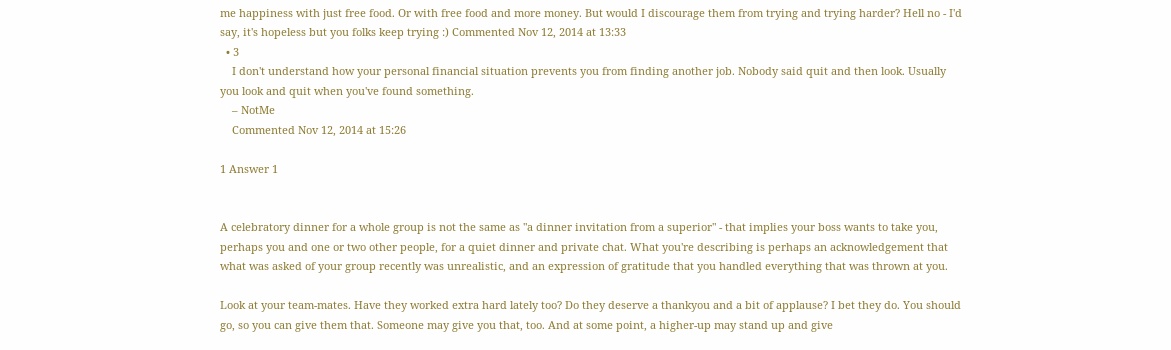me happiness with just free food. Or with free food and more money. But would I discourage them from trying and trying harder? Hell no - I'd say, it's hopeless but you folks keep trying :) Commented Nov 12, 2014 at 13:33
  • 3
    I don't understand how your personal financial situation prevents you from finding another job. Nobody said quit and then look. Usually you look and quit when you've found something.
    – NotMe
    Commented Nov 12, 2014 at 15:26

1 Answer 1


A celebratory dinner for a whole group is not the same as "a dinner invitation from a superior" - that implies your boss wants to take you, perhaps you and one or two other people, for a quiet dinner and private chat. What you're describing is perhaps an acknowledgement that what was asked of your group recently was unrealistic, and an expression of gratitude that you handled everything that was thrown at you.

Look at your team-mates. Have they worked extra hard lately too? Do they deserve a thankyou and a bit of applause? I bet they do. You should go, so you can give them that. Someone may give you that, too. And at some point, a higher-up may stand up and give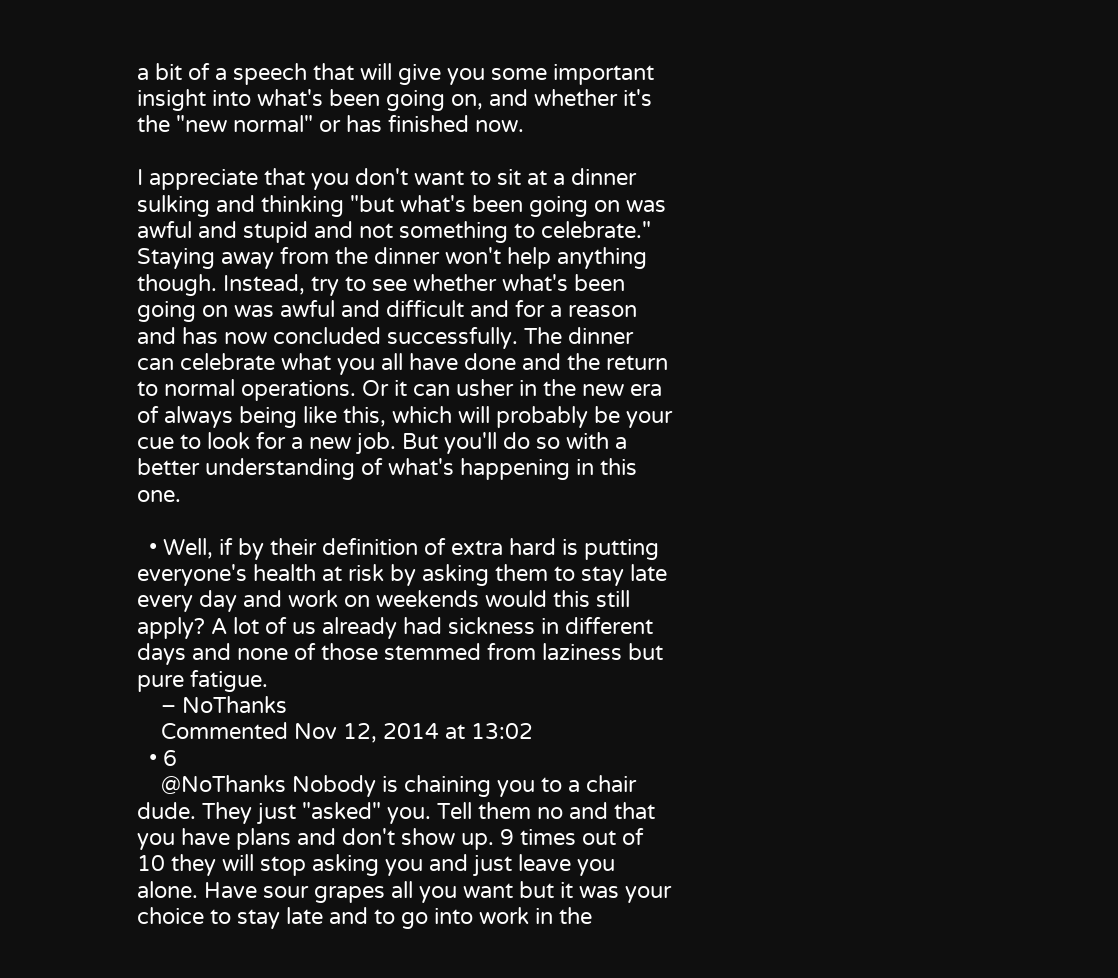a bit of a speech that will give you some important insight into what's been going on, and whether it's the "new normal" or has finished now.

I appreciate that you don't want to sit at a dinner sulking and thinking "but what's been going on was awful and stupid and not something to celebrate." Staying away from the dinner won't help anything though. Instead, try to see whether what's been going on was awful and difficult and for a reason and has now concluded successfully. The dinner can celebrate what you all have done and the return to normal operations. Or it can usher in the new era of always being like this, which will probably be your cue to look for a new job. But you'll do so with a better understanding of what's happening in this one.

  • Well, if by their definition of extra hard is putting everyone's health at risk by asking them to stay late every day and work on weekends would this still apply? A lot of us already had sickness in different days and none of those stemmed from laziness but pure fatigue.
    – NoThanks
    Commented Nov 12, 2014 at 13:02
  • 6
    @NoThanks Nobody is chaining you to a chair dude. They just "asked" you. Tell them no and that you have plans and don't show up. 9 times out of 10 they will stop asking you and just leave you alone. Have sour grapes all you want but it was your choice to stay late and to go into work in the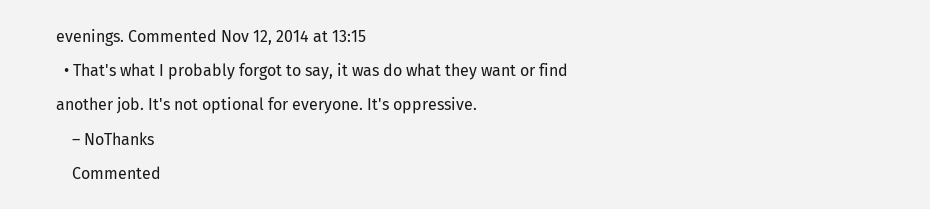evenings. Commented Nov 12, 2014 at 13:15
  • That's what I probably forgot to say, it was do what they want or find another job. It's not optional for everyone. It's oppressive.
    – NoThanks
    Commented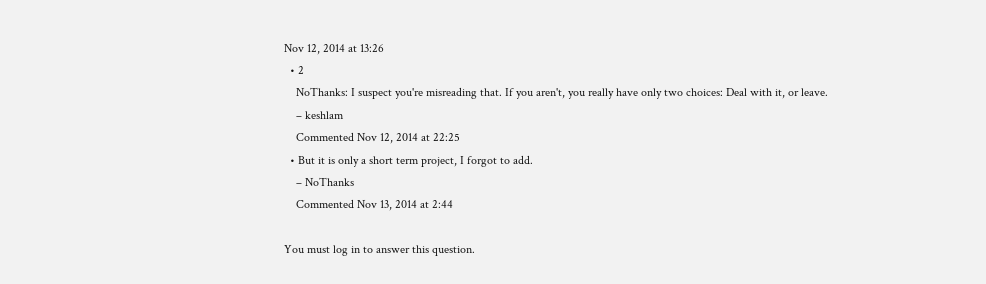Nov 12, 2014 at 13:26
  • 2
    NoThanks: I suspect you're misreading that. If you aren't, you really have only two choices: Deal with it, or leave.
    – keshlam
    Commented Nov 12, 2014 at 22:25
  • But it is only a short term project, I forgot to add.
    – NoThanks
    Commented Nov 13, 2014 at 2:44

You must log in to answer this question.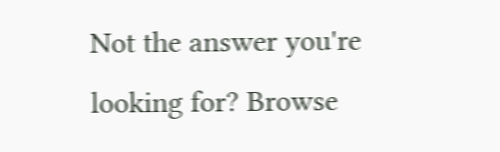Not the answer you're looking for? Browse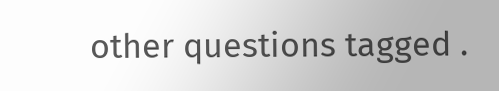other questions tagged .